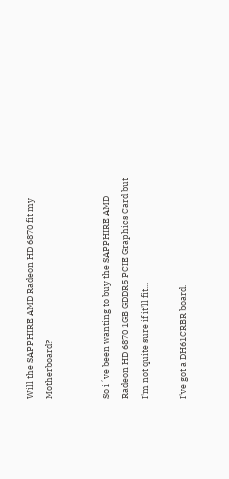Will the SAPPHIRE AMD Radeon HD 6870 fit my Motherboard?


So i´ve been wanting to buy the SAPPHIRE AMD Radeon HD 6870 1GB GDDR5 PCIE Graphics Card but I'm not quite sure if it'll fit...

I've got a DH61CRBR board.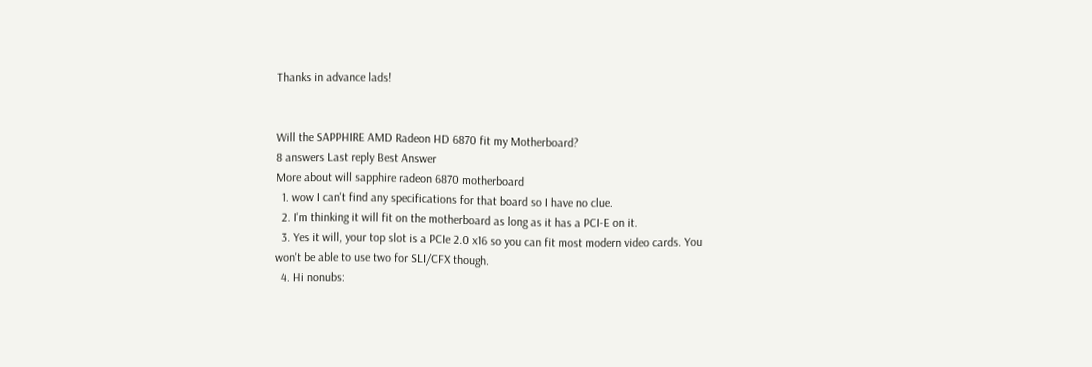Thanks in advance lads!


Will the SAPPHIRE AMD Radeon HD 6870 fit my Motherboard?
8 answers Last reply Best Answer
More about will sapphire radeon 6870 motherboard
  1. wow I can't find any specifications for that board so I have no clue.
  2. I'm thinking it will fit on the motherboard as long as it has a PCI-E on it.
  3. Yes it will, your top slot is a PCIe 2.0 x16 so you can fit most modern video cards. You won't be able to use two for SLI/CFX though.
  4. Hi nonubs: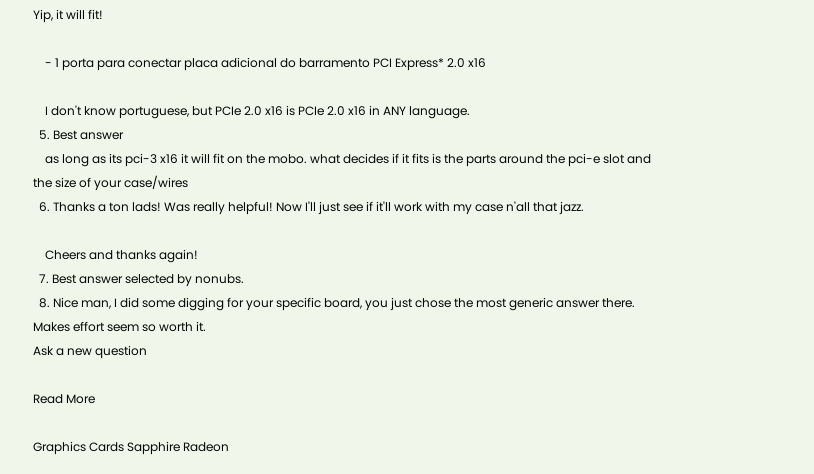Yip, it will fit!

    - 1 porta para conectar placa adicional do barramento PCI Express* 2.0 x16

    I don't know portuguese, but PCIe 2.0 x16 is PCIe 2.0 x16 in ANY language.
  5. Best answer
    as long as its pci-3 x16 it will fit on the mobo. what decides if it fits is the parts around the pci-e slot and the size of your case/wires
  6. Thanks a ton lads! Was really helpful! Now I'll just see if it'll work with my case n'all that jazz.

    Cheers and thanks again!
  7. Best answer selected by nonubs.
  8. Nice man, I did some digging for your specific board, you just chose the most generic answer there. Makes effort seem so worth it.
Ask a new question

Read More

Graphics Cards Sapphire Radeon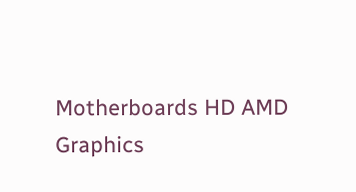Motherboards HD AMD Graphics